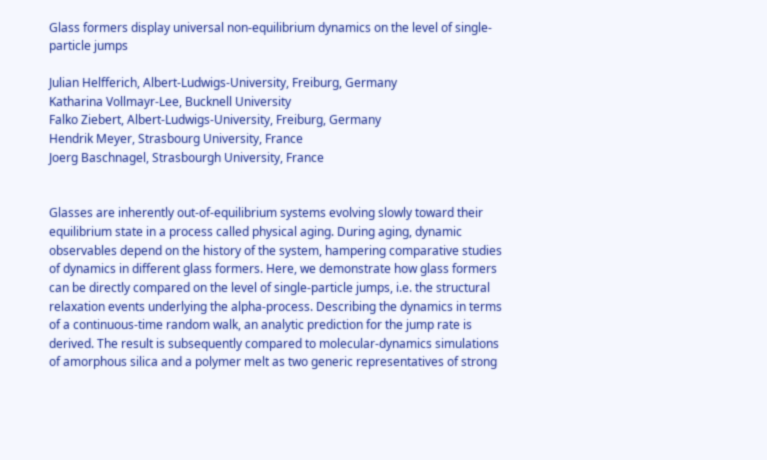Glass formers display universal non-equilibrium dynamics on the level of single-particle jumps

Julian Helfferich, Albert-Ludwigs-University, Freiburg, Germany
Katharina Vollmayr-Lee, Bucknell University
Falko Ziebert, Albert-Ludwigs-University, Freiburg, Germany
Hendrik Meyer, Strasbourg University, France
Joerg Baschnagel, Strasbourgh University, France


Glasses are inherently out-of-equilibrium systems evolving slowly toward their equilibrium state in a process called physical aging. During aging, dynamic observables depend on the history of the system, hampering comparative studies of dynamics in different glass formers. Here, we demonstrate how glass formers can be directly compared on the level of single-particle jumps, i.e. the structural relaxation events underlying the alpha-process. Describing the dynamics in terms of a continuous-time random walk, an analytic prediction for the jump rate is derived. The result is subsequently compared to molecular-dynamics simulations of amorphous silica and a polymer melt as two generic representatives of strong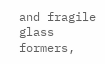and fragile glass formers,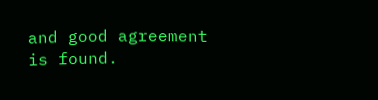and good agreement is found.